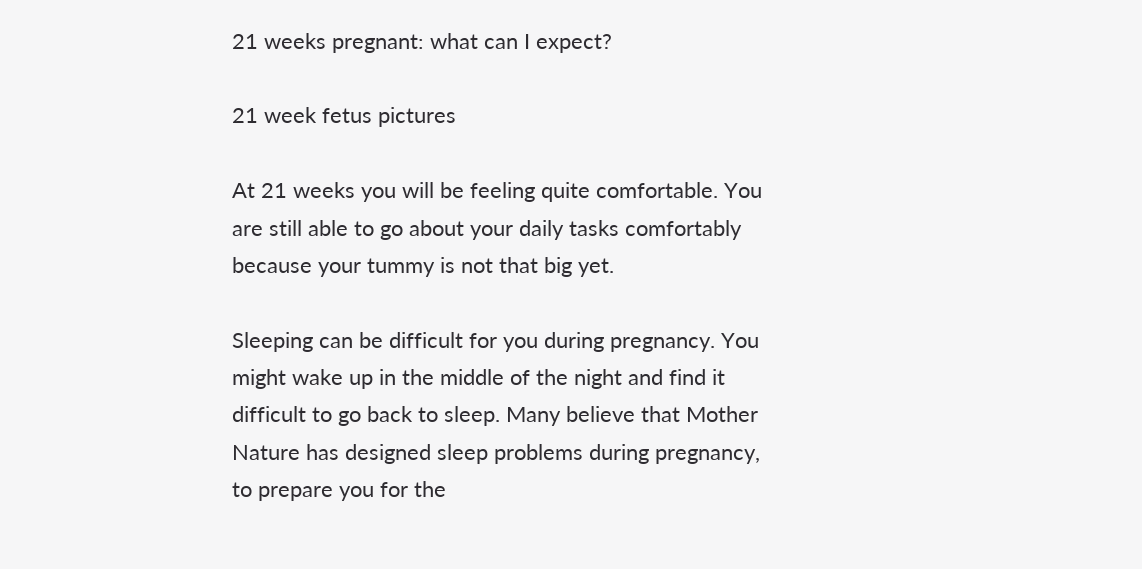21 weeks pregnant: what can I expect?

21 week fetus pictures

At 21 weeks you will be feeling quite comfortable. You are still able to go about your daily tasks comfortably because your tummy is not that big yet.

Sleeping can be difficult for you during pregnancy. You might wake up in the middle of the night and find it difficult to go back to sleep. Many believe that Mother Nature has designed sleep problems during pregnancy, to prepare you for the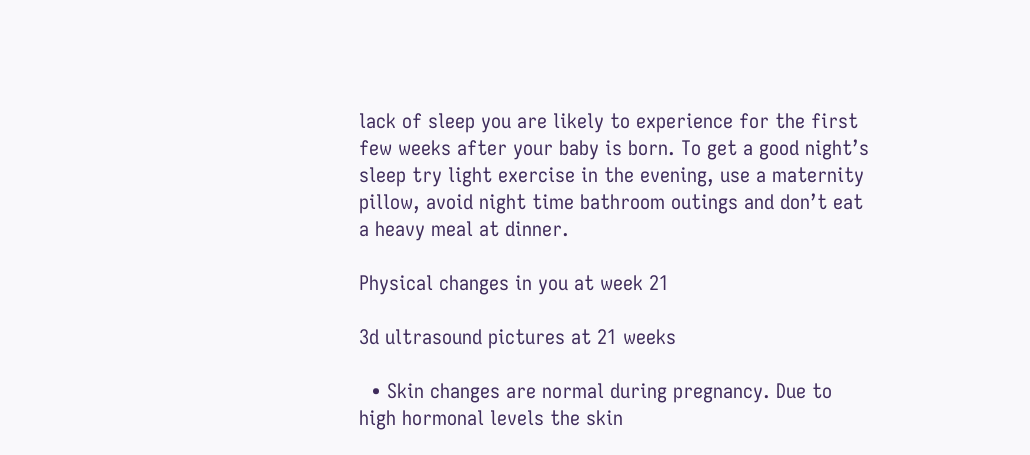lack of sleep you are likely to experience for the first few weeks after your baby is born. To get a good night’s sleep try light exercise in the evening, use a maternity pillow, avoid night time bathroom outings and don’t eat a heavy meal at dinner.

Physical changes in you at week 21

3d ultrasound pictures at 21 weeks

  • Skin changes are normal during pregnancy. Due to high hormonal levels the skin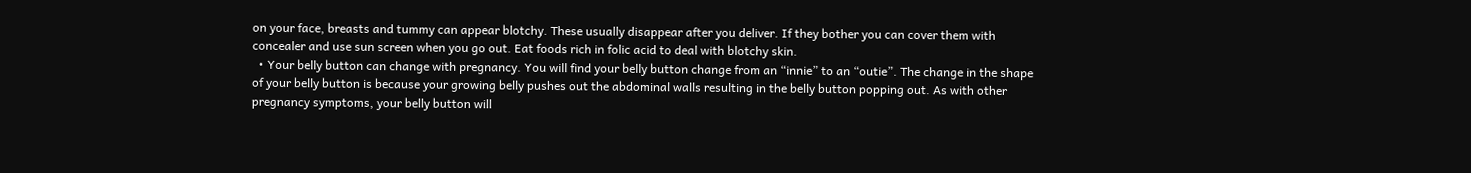on your face, breasts and tummy can appear blotchy. These usually disappear after you deliver. If they bother you can cover them with concealer and use sun screen when you go out. Eat foods rich in folic acid to deal with blotchy skin.
  • Your belly button can change with pregnancy. You will find your belly button change from an “innie” to an “outie”. The change in the shape of your belly button is because your growing belly pushes out the abdominal walls resulting in the belly button popping out. As with other pregnancy symptoms, your belly button will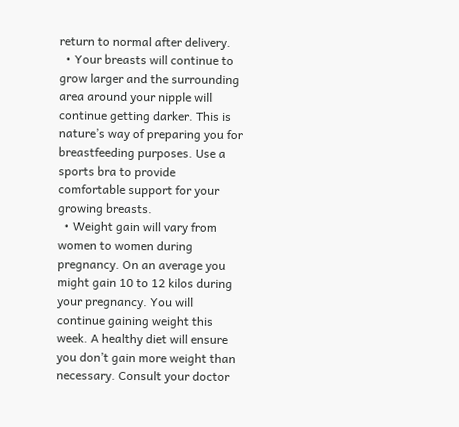return to normal after delivery.
  • Your breasts will continue to grow larger and the surrounding area around your nipple will continue getting darker. This is nature’s way of preparing you for breastfeeding purposes. Use a sports bra to provide comfortable support for your growing breasts.
  • Weight gain will vary from women to women during pregnancy. On an average you might gain 10 to 12 kilos during your pregnancy. You will continue gaining weight this week. A healthy diet will ensure you don’t gain more weight than necessary. Consult your doctor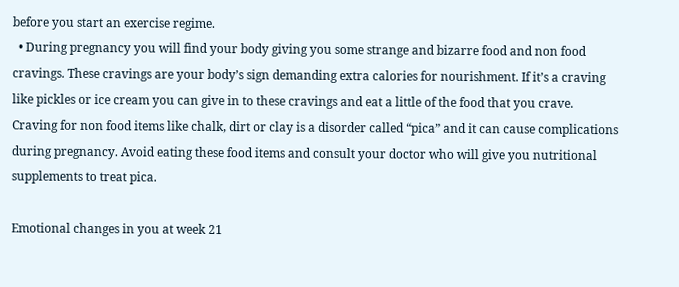before you start an exercise regime.
  • During pregnancy you will find your body giving you some strange and bizarre food and non food cravings. These cravings are your body’s sign demanding extra calories for nourishment. If it’s a craving like pickles or ice cream you can give in to these cravings and eat a little of the food that you crave. Craving for non food items like chalk, dirt or clay is a disorder called “pica” and it can cause complications during pregnancy. Avoid eating these food items and consult your doctor who will give you nutritional supplements to treat pica.

Emotional changes in you at week 21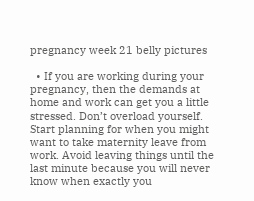pregnancy week 21 belly pictures

  • If you are working during your pregnancy, then the demands at home and work can get you a little stressed. Don’t overload yourself. Start planning for when you might want to take maternity leave from work. Avoid leaving things until the last minute because you will never know when exactly you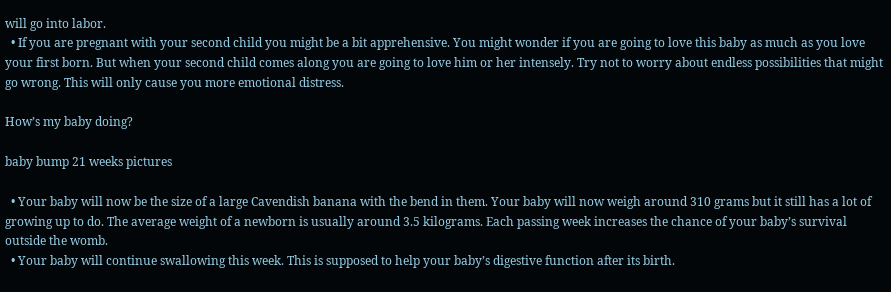will go into labor.
  • If you are pregnant with your second child you might be a bit apprehensive. You might wonder if you are going to love this baby as much as you love your first born. But when your second child comes along you are going to love him or her intensely. Try not to worry about endless possibilities that might go wrong. This will only cause you more emotional distress.

How’s my baby doing?

baby bump 21 weeks pictures

  • Your baby will now be the size of a large Cavendish banana with the bend in them. Your baby will now weigh around 310 grams but it still has a lot of growing up to do. The average weight of a newborn is usually around 3.5 kilograms. Each passing week increases the chance of your baby’s survival outside the womb.
  • Your baby will continue swallowing this week. This is supposed to help your baby’s digestive function after its birth.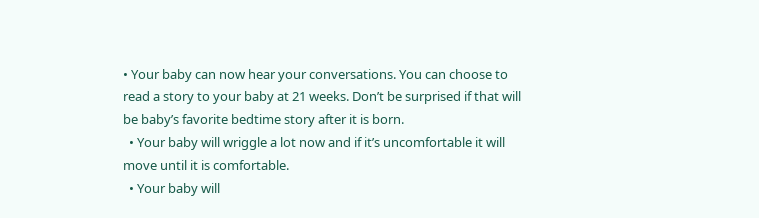• Your baby can now hear your conversations. You can choose to read a story to your baby at 21 weeks. Don’t be surprised if that will be baby’s favorite bedtime story after it is born.
  • Your baby will wriggle a lot now and if it’s uncomfortable it will move until it is comfortable.
  • Your baby will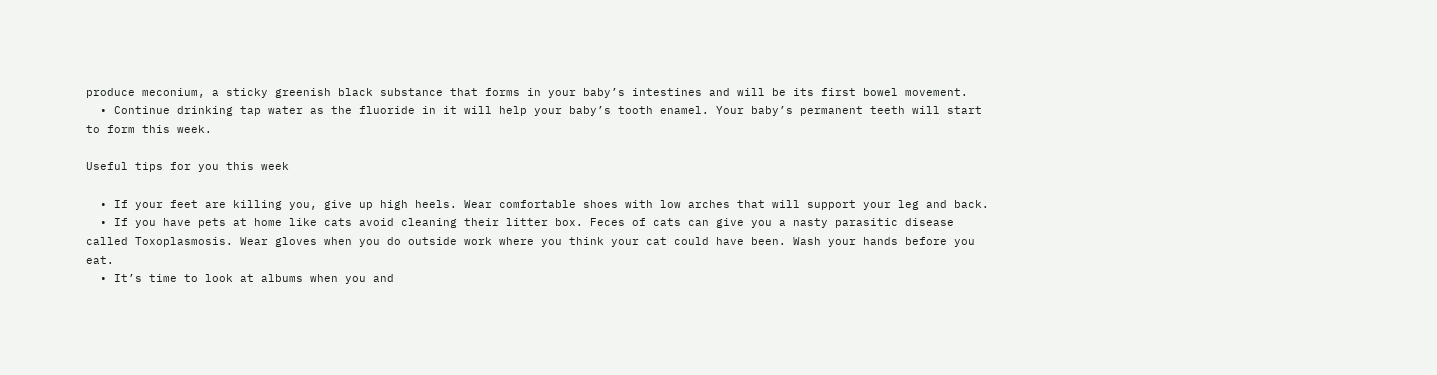produce meconium, a sticky greenish black substance that forms in your baby’s intestines and will be its first bowel movement.
  • Continue drinking tap water as the fluoride in it will help your baby’s tooth enamel. Your baby’s permanent teeth will start to form this week.

Useful tips for you this week

  • If your feet are killing you, give up high heels. Wear comfortable shoes with low arches that will support your leg and back.
  • If you have pets at home like cats avoid cleaning their litter box. Feces of cats can give you a nasty parasitic disease called Toxoplasmosis. Wear gloves when you do outside work where you think your cat could have been. Wash your hands before you eat.
  • It’s time to look at albums when you and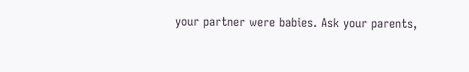your partner were babies. Ask your parents,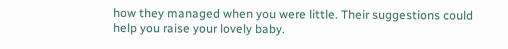how they managed when you were little. Their suggestions could help you raise your lovely baby.